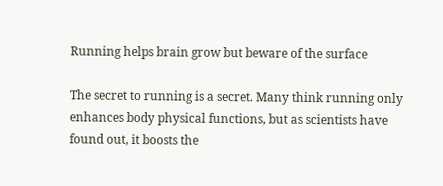Running helps brain grow but beware of the surface

The secret to running is a secret. Many think running only enhances body physical functions, but as scientists have found out, it boosts the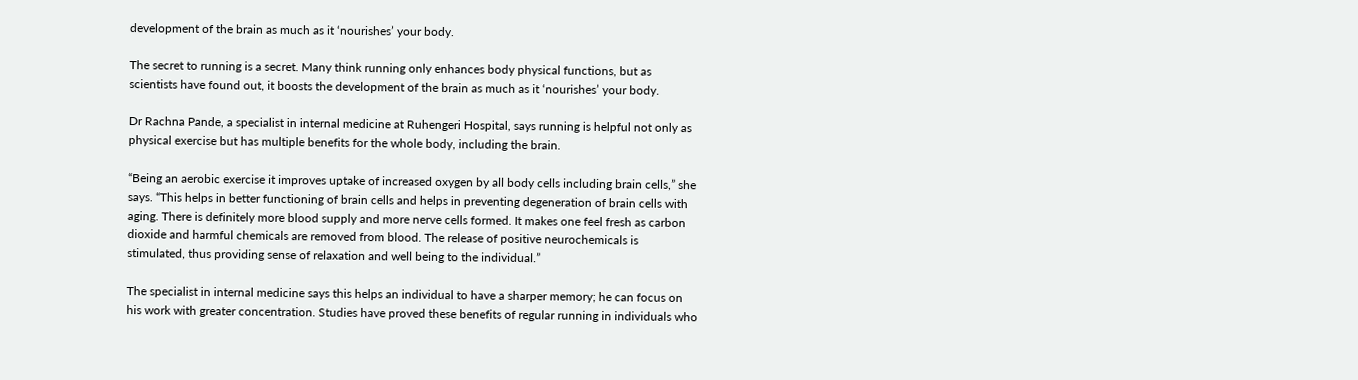development of the brain as much as it ‘nourishes’ your body.

The secret to running is a secret. Many think running only enhances body physical functions, but as scientists have found out, it boosts the development of the brain as much as it ‘nourishes’ your body.

Dr Rachna Pande, a specialist in internal medicine at Ruhengeri Hospital, says running is helpful not only as physical exercise but has multiple benefits for the whole body, including the brain.

“Being an aerobic exercise it improves uptake of increased oxygen by all body cells including brain cells,” she says. “This helps in better functioning of brain cells and helps in preventing degeneration of brain cells with aging. There is definitely more blood supply and more nerve cells formed. It makes one feel fresh as carbon dioxide and harmful chemicals are removed from blood. The release of positive neurochemicals is stimulated, thus providing sense of relaxation and well being to the individual.”

The specialist in internal medicine says this helps an individual to have a sharper memory; he can focus on his work with greater concentration. Studies have proved these benefits of regular running in individuals who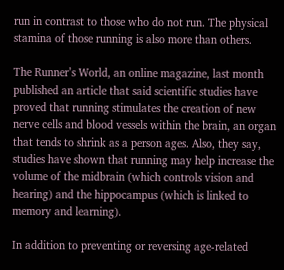run in contrast to those who do not run. The physical stamina of those running is also more than others.

The Runner’s World, an online magazine, last month published an article that said scientific studies have proved that running stimulates the creation of new nerve cells and blood vessels within the brain, an organ that tends to shrink as a person ages. Also, they say, studies have shown that running may help increase the volume of the midbrain (which controls vision and hearing) and the hippocampus (which is linked to memory and learning).

In addition to preventing or reversing age-related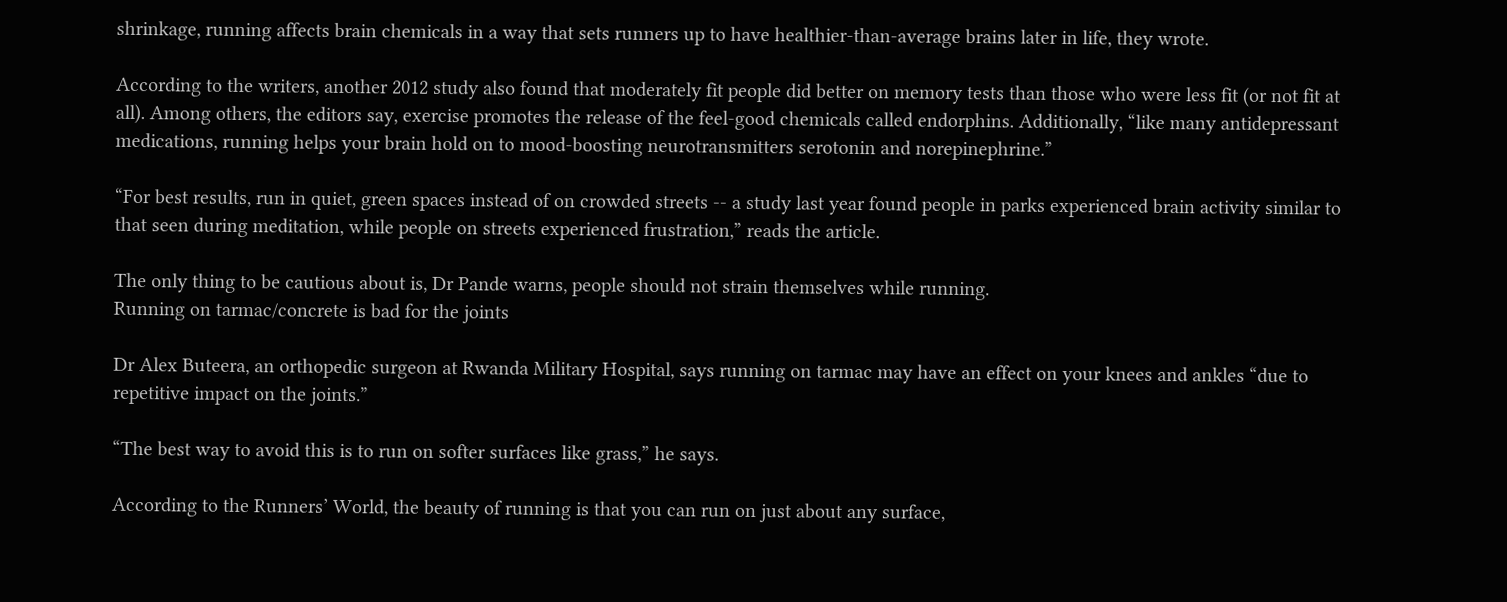shrinkage, running affects brain chemicals in a way that sets runners up to have healthier-than-average brains later in life, they wrote.

According to the writers, another 2012 study also found that moderately fit people did better on memory tests than those who were less fit (or not fit at all). Among others, the editors say, exercise promotes the release of the feel-good chemicals called endorphins. Additionally, “like many antidepressant medications, running helps your brain hold on to mood-boosting neurotransmitters serotonin and norepinephrine.”

“For best results, run in quiet, green spaces instead of on crowded streets -- a study last year found people in parks experienced brain activity similar to that seen during meditation, while people on streets experienced frustration,” reads the article.

The only thing to be cautious about is, Dr Pande warns, people should not strain themselves while running.
Running on tarmac/concrete is bad for the joints

Dr Alex Buteera, an orthopedic surgeon at Rwanda Military Hospital, says running on tarmac may have an effect on your knees and ankles “due to repetitive impact on the joints.”

“The best way to avoid this is to run on softer surfaces like grass,” he says.

According to the Runners’ World, the beauty of running is that you can run on just about any surface,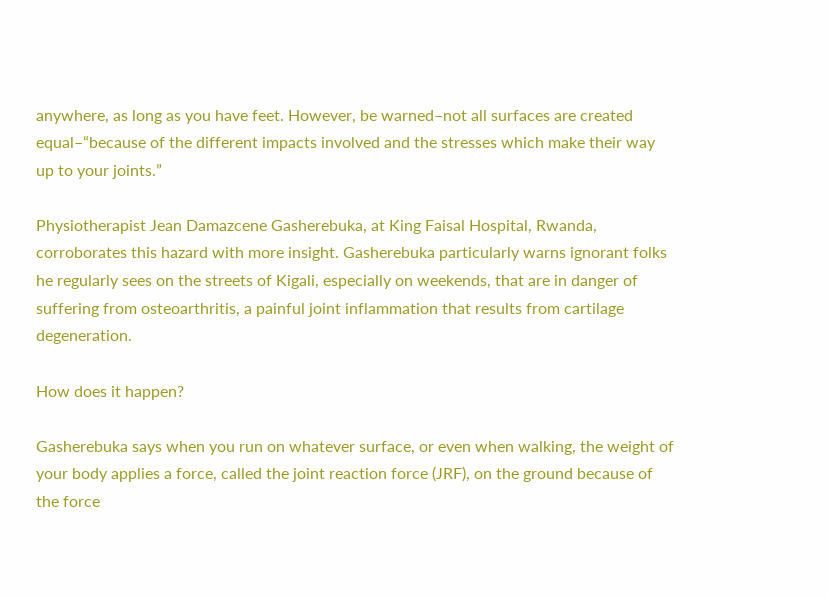anywhere, as long as you have feet. However, be warned–not all surfaces are created equal–“because of the different impacts involved and the stresses which make their way up to your joints.”

Physiotherapist Jean Damazcene Gasherebuka, at King Faisal Hospital, Rwanda, corroborates this hazard with more insight. Gasherebuka particularly warns ignorant folks he regularly sees on the streets of Kigali, especially on weekends, that are in danger of suffering from osteoarthritis, a painful joint inflammation that results from cartilage degeneration.

How does it happen?

Gasherebuka says when you run on whatever surface, or even when walking, the weight of your body applies a force, called the joint reaction force (JRF), on the ground because of the force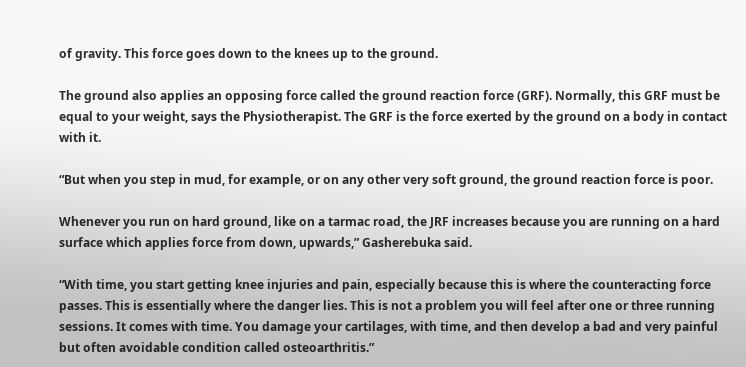of gravity. This force goes down to the knees up to the ground.

The ground also applies an opposing force called the ground reaction force (GRF). Normally, this GRF must be equal to your weight, says the Physiotherapist. The GRF is the force exerted by the ground on a body in contact with it.

“But when you step in mud, for example, or on any other very soft ground, the ground reaction force is poor.

Whenever you run on hard ground, like on a tarmac road, the JRF increases because you are running on a hard surface which applies force from down, upwards,” Gasherebuka said.

“With time, you start getting knee injuries and pain, especially because this is where the counteracting force passes. This is essentially where the danger lies. This is not a problem you will feel after one or three running sessions. It comes with time. You damage your cartilages, with time, and then develop a bad and very painful but often avoidable condition called osteoarthritis.”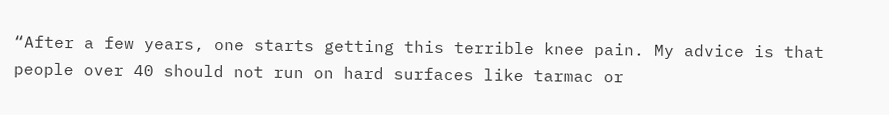“After a few years, one starts getting this terrible knee pain. My advice is that people over 40 should not run on hard surfaces like tarmac or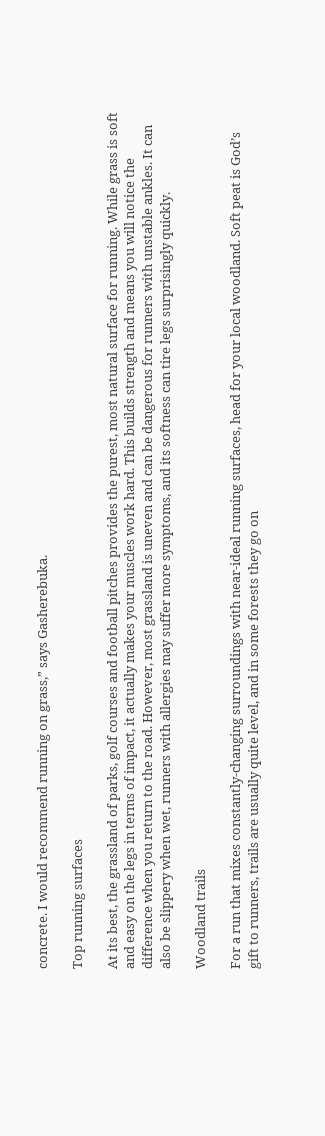concrete. I would recommend running on grass,” says Gasherebuka.

Top running surfaces

At its best, the grassland of parks, golf courses and football pitches provides the purest, most natural surface for running. While grass is soft and easy on the legs in terms of impact, it actually makes your muscles work hard. This builds strength and means you will notice the difference when you return to the road. However, most grassland is uneven and can be dangerous for runners with unstable ankles. It can also be slippery when wet, runners with allergies may suffer more symptoms, and its softness can tire legs surprisingly quickly.

Woodland trails

For a run that mixes constantly-changing surroundings with near-ideal running surfaces, head for your local woodland. Soft peat is God’s gift to runners, trails are usually quite level, and in some forests they go on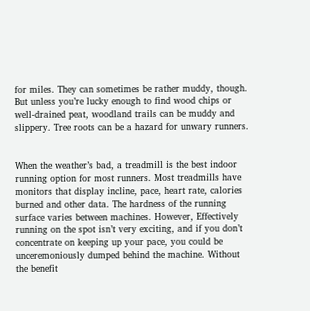for miles. They can sometimes be rather muddy, though. But unless you’re lucky enough to find wood chips or well-drained peat, woodland trails can be muddy and slippery. Tree roots can be a hazard for unwary runners.


When the weather’s bad, a treadmill is the best indoor running option for most runners. Most treadmills have monitors that display incline, pace, heart rate, calories burned and other data. The hardness of the running surface varies between machines. However, Effectively running on the spot isn’t very exciting, and if you don’t concentrate on keeping up your pace, you could be unceremoniously dumped behind the machine. Without the benefit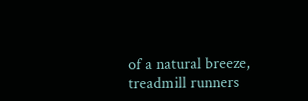of a natural breeze, treadmill runners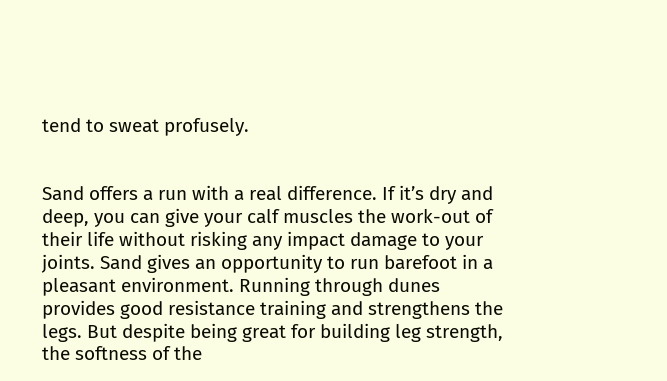tend to sweat profusely.


Sand offers a run with a real difference. If it’s dry and deep, you can give your calf muscles the work-out of their life without risking any impact damage to your joints. Sand gives an opportunity to run barefoot in a pleasant environment. Running through dunes provides good resistance training and strengthens the legs. But despite being great for building leg strength, the softness of the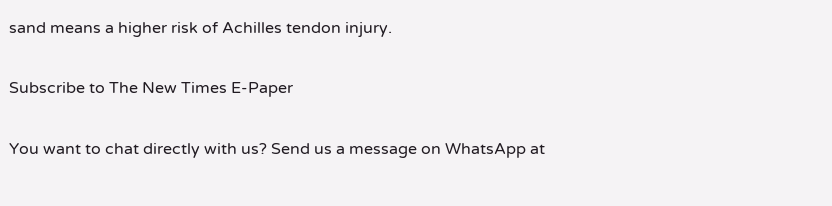sand means a higher risk of Achilles tendon injury.

Subscribe to The New Times E-Paper

You want to chat directly with us? Send us a message on WhatsApp at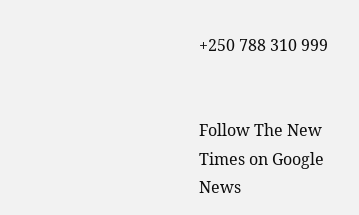+250 788 310 999


Follow The New Times on Google News